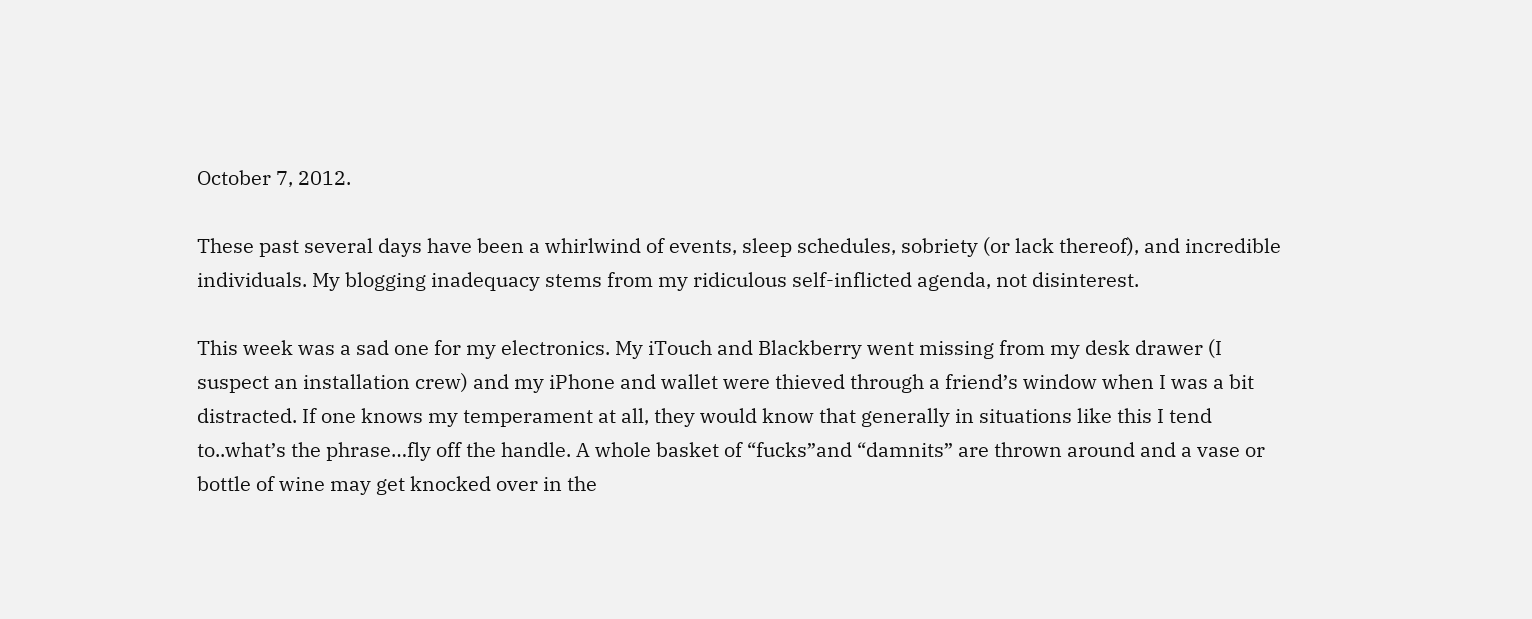October 7, 2012.

These past several days have been a whirlwind of events, sleep schedules, sobriety (or lack thereof), and incredible individuals. My blogging inadequacy stems from my ridiculous self-inflicted agenda, not disinterest.

This week was a sad one for my electronics. My iTouch and Blackberry went missing from my desk drawer (I suspect an installation crew) and my iPhone and wallet were thieved through a friend’s window when I was a bit distracted. If one knows my temperament at all, they would know that generally in situations like this I tend to..what’s the phrase…fly off the handle. A whole basket of “fucks”and “damnits” are thrown around and a vase or bottle of wine may get knocked over in the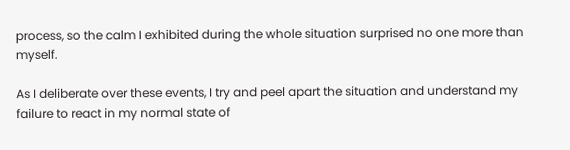process, so the calm I exhibited during the whole situation surprised no one more than myself.

As I deliberate over these events, I try and peel apart the situation and understand my failure to react in my normal state of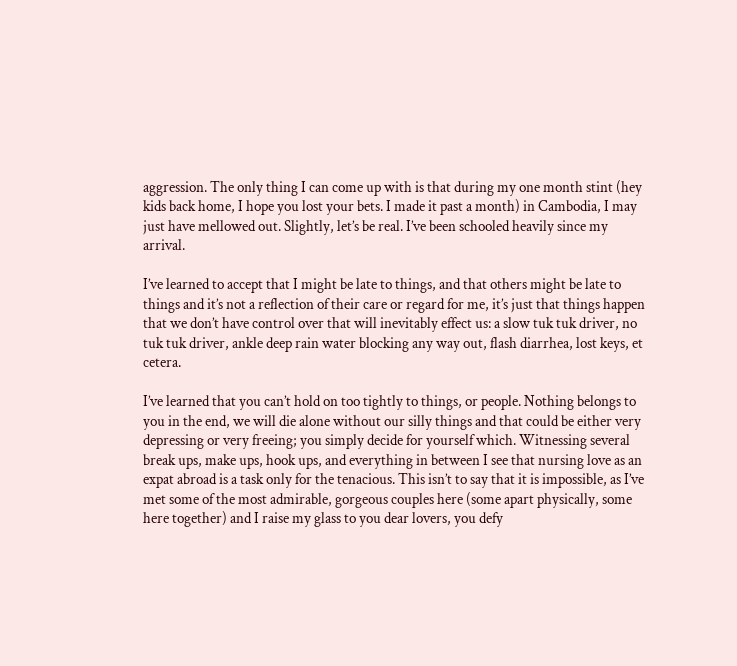aggression. The only thing I can come up with is that during my one month stint (hey kids back home, I hope you lost your bets. I made it past a month) in Cambodia, I may just have mellowed out. Slightly, let’s be real. I’ve been schooled heavily since my arrival.

I’ve learned to accept that I might be late to things, and that others might be late to things and it’s not a reflection of their care or regard for me, it’s just that things happen that we don’t have control over that will inevitably effect us: a slow tuk tuk driver, no tuk tuk driver, ankle deep rain water blocking any way out, flash diarrhea, lost keys, et cetera.

I’ve learned that you can’t hold on too tightly to things, or people. Nothing belongs to you in the end, we will die alone without our silly things and that could be either very depressing or very freeing; you simply decide for yourself which. Witnessing several break ups, make ups, hook ups, and everything in between I see that nursing love as an expat abroad is a task only for the tenacious. This isn’t to say that it is impossible, as I’ve met some of the most admirable, gorgeous couples here (some apart physically, some here together) and I raise my glass to you dear lovers, you defy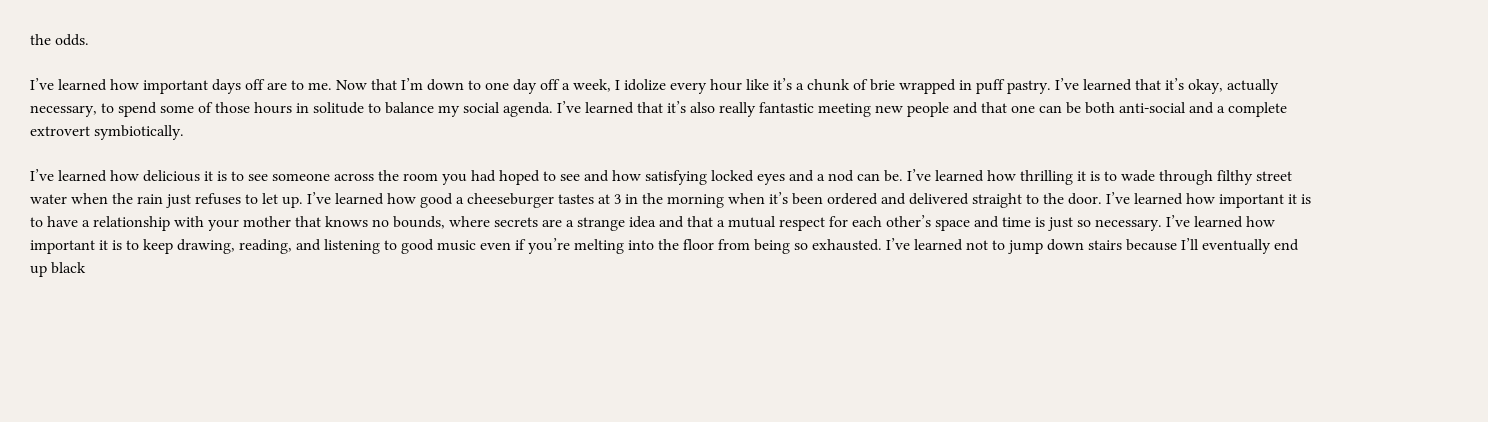the odds.

I’ve learned how important days off are to me. Now that I’m down to one day off a week, I idolize every hour like it’s a chunk of brie wrapped in puff pastry. I’ve learned that it’s okay, actually necessary, to spend some of those hours in solitude to balance my social agenda. I’ve learned that it’s also really fantastic meeting new people and that one can be both anti-social and a complete extrovert symbiotically.

I’ve learned how delicious it is to see someone across the room you had hoped to see and how satisfying locked eyes and a nod can be. I’ve learned how thrilling it is to wade through filthy street water when the rain just refuses to let up. I’ve learned how good a cheeseburger tastes at 3 in the morning when it’s been ordered and delivered straight to the door. I’ve learned how important it is to have a relationship with your mother that knows no bounds, where secrets are a strange idea and that a mutual respect for each other’s space and time is just so necessary. I’ve learned how important it is to keep drawing, reading, and listening to good music even if you’re melting into the floor from being so exhausted. I’ve learned not to jump down stairs because I’ll eventually end up black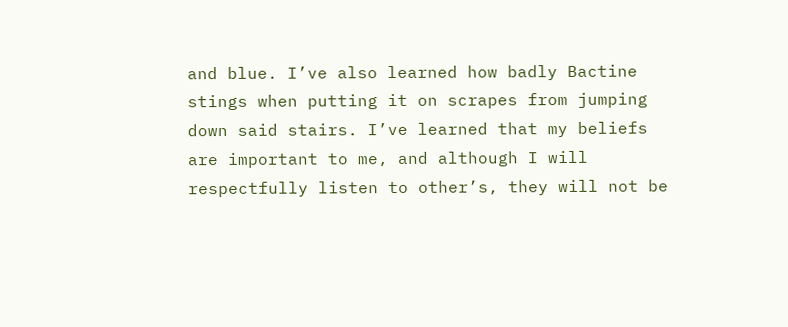and blue. I’ve also learned how badly Bactine stings when putting it on scrapes from jumping down said stairs. I’ve learned that my beliefs are important to me, and although I will respectfully listen to other’s, they will not be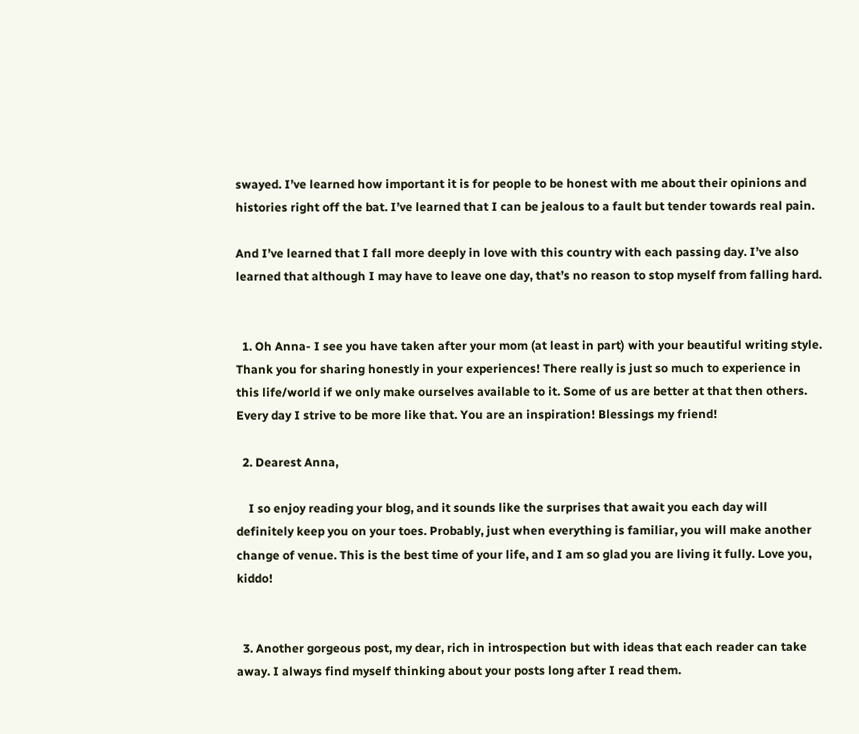swayed. I’ve learned how important it is for people to be honest with me about their opinions and histories right off the bat. I’ve learned that I can be jealous to a fault but tender towards real pain.

And I’ve learned that I fall more deeply in love with this country with each passing day. I’ve also learned that although I may have to leave one day, that’s no reason to stop myself from falling hard.


  1. Oh Anna- I see you have taken after your mom (at least in part) with your beautiful writing style. Thank you for sharing honestly in your experiences! There really is just so much to experience in this life/world if we only make ourselves available to it. Some of us are better at that then others. Every day I strive to be more like that. You are an inspiration! Blessings my friend!

  2. Dearest Anna,

    I so enjoy reading your blog, and it sounds like the surprises that await you each day will definitely keep you on your toes. Probably, just when everything is familiar, you will make another change of venue. This is the best time of your life, and I am so glad you are living it fully. Love you, kiddo!


  3. Another gorgeous post, my dear, rich in introspection but with ideas that each reader can take away. I always find myself thinking about your posts long after I read them.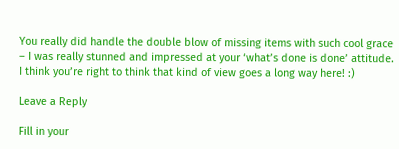You really did handle the double blow of missing items with such cool grace – I was really stunned and impressed at your ‘what’s done is done’ attitude. I think you’re right to think that kind of view goes a long way here! :)

Leave a Reply

Fill in your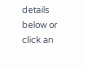details below or click an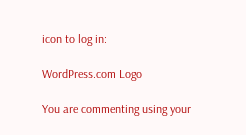icon to log in:

WordPress.com Logo

You are commenting using your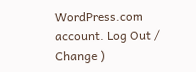WordPress.com account. Log Out /  Change )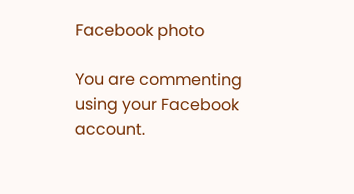Facebook photo

You are commenting using your Facebook account.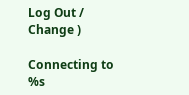Log Out /  Change )

Connecting to %s